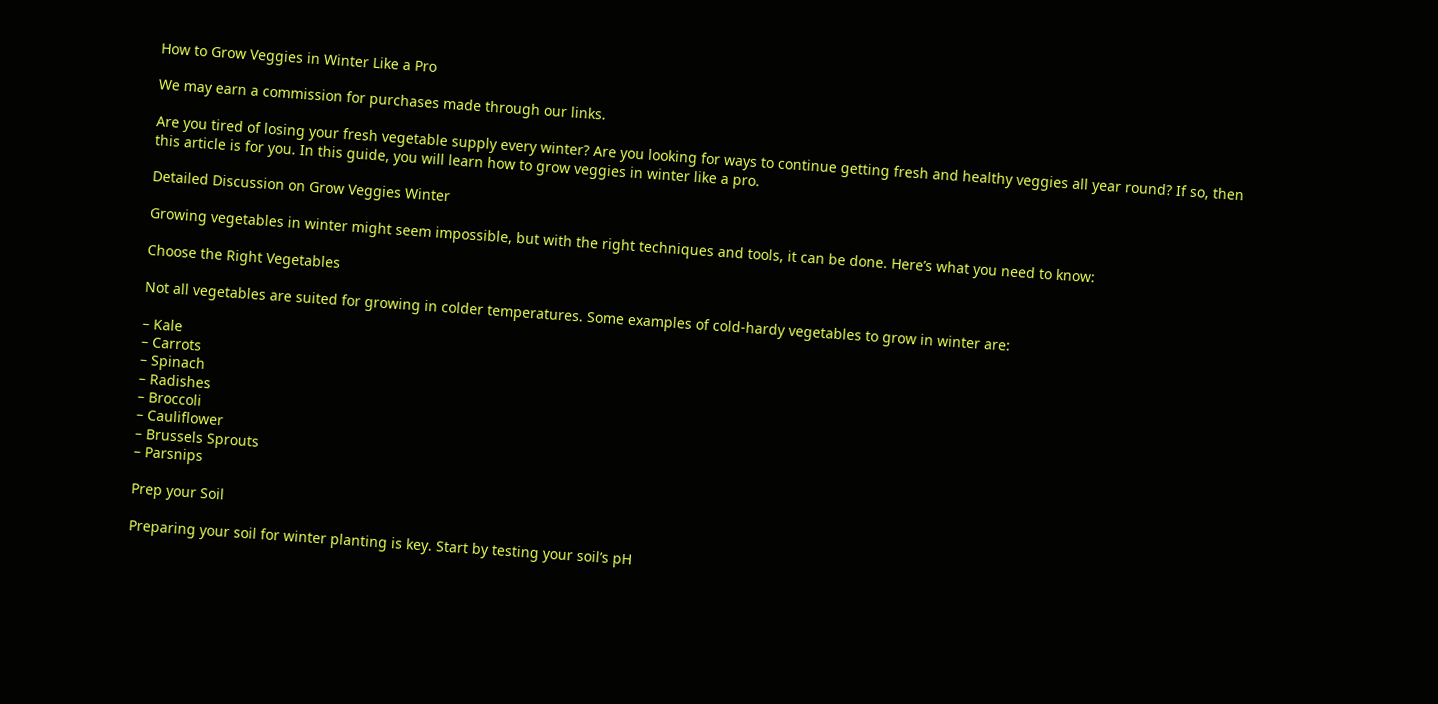How to Grow Veggies in Winter Like a Pro

We may earn a commission for purchases made through our links.

Are you tired of losing your fresh vegetable supply every winter? Are you looking for ways to continue getting fresh and healthy veggies all year round? If so, then this article is for you. In this guide, you will learn how to grow veggies in winter like a pro.

Detailed Discussion on Grow Veggies Winter

Growing vegetables in winter might seem impossible, but with the right techniques and tools, it can be done. Here’s what you need to know:

Choose the Right Vegetables

Not all vegetables are suited for growing in colder temperatures. Some examples of cold-hardy vegetables to grow in winter are:

– Kale
– Carrots
– Spinach
– Radishes
– Broccoli
– Cauliflower
– Brussels Sprouts
– Parsnips

Prep your Soil

Preparing your soil for winter planting is key. Start by testing your soil’s pH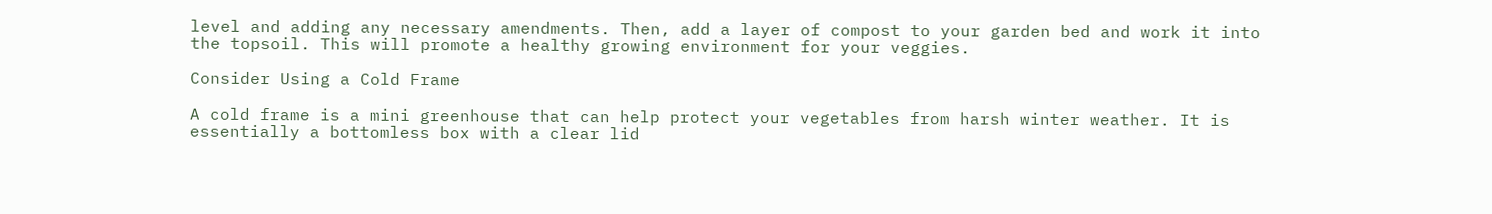level and adding any necessary amendments. Then, add a layer of compost to your garden bed and work it into the topsoil. This will promote a healthy growing environment for your veggies.

Consider Using a Cold Frame

A cold frame is a mini greenhouse that can help protect your vegetables from harsh winter weather. It is essentially a bottomless box with a clear lid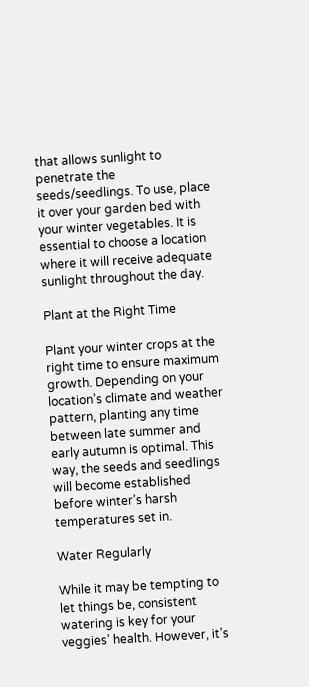that allows sunlight to penetrate the seeds/seedlings. To use, place it over your garden bed with your winter vegetables. It is essential to choose a location where it will receive adequate sunlight throughout the day.

Plant at the Right Time

Plant your winter crops at the right time to ensure maximum growth. Depending on your location’s climate and weather pattern, planting any time between late summer and early autumn is optimal. This way, the seeds and seedlings will become established before winter’s harsh temperatures set in.

Water Regularly

While it may be tempting to let things be, consistent watering is key for your veggies’ health. However, it’s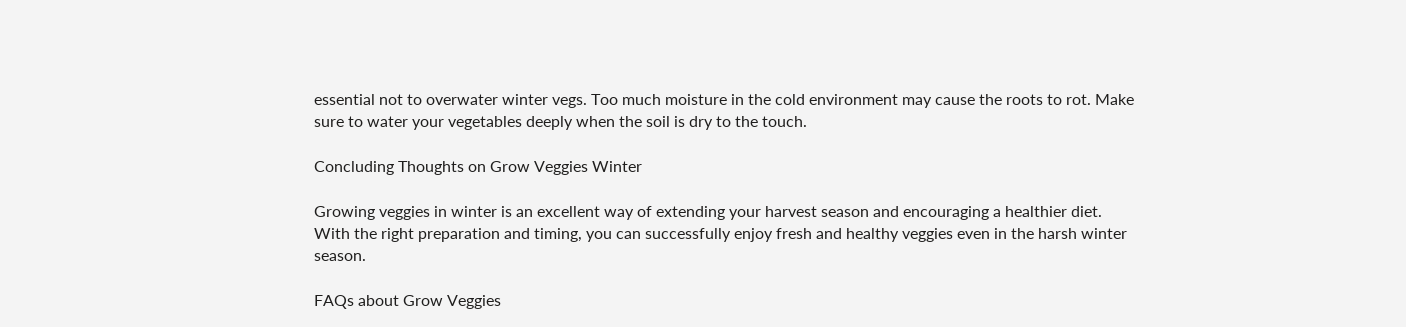essential not to overwater winter vegs. Too much moisture in the cold environment may cause the roots to rot. Make sure to water your vegetables deeply when the soil is dry to the touch.

Concluding Thoughts on Grow Veggies Winter

Growing veggies in winter is an excellent way of extending your harvest season and encouraging a healthier diet. With the right preparation and timing, you can successfully enjoy fresh and healthy veggies even in the harsh winter season.

FAQs about Grow Veggies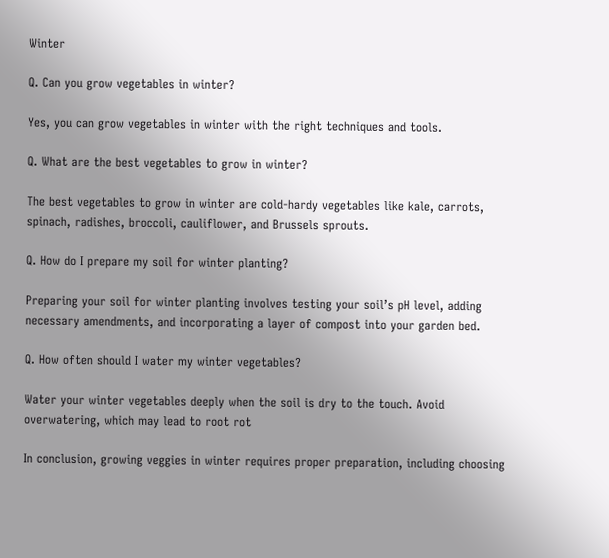Winter

Q. Can you grow vegetables in winter?

Yes, you can grow vegetables in winter with the right techniques and tools.

Q. What are the best vegetables to grow in winter?

The best vegetables to grow in winter are cold-hardy vegetables like kale, carrots, spinach, radishes, broccoli, cauliflower, and Brussels sprouts.

Q. How do I prepare my soil for winter planting?

Preparing your soil for winter planting involves testing your soil’s pH level, adding necessary amendments, and incorporating a layer of compost into your garden bed.

Q. How often should I water my winter vegetables?

Water your winter vegetables deeply when the soil is dry to the touch. Avoid overwatering, which may lead to root rot

In conclusion, growing veggies in winter requires proper preparation, including choosing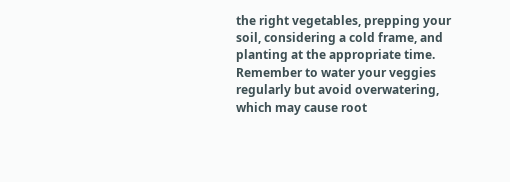the right vegetables, prepping your soil, considering a cold frame, and planting at the appropriate time. Remember to water your veggies regularly but avoid overwatering, which may cause root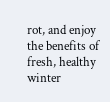rot, and enjoy the benefits of fresh, healthy winter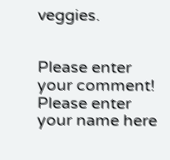veggies.


Please enter your comment!
Please enter your name here